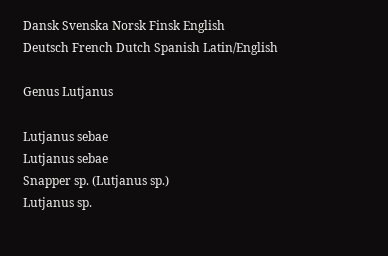Dansk Svenska Norsk Finsk English
Deutsch French Dutch Spanish Latin/English

Genus Lutjanus

Lutjanus sebae
Lutjanus sebae
Snapper sp. (Lutjanus sp.)
Lutjanus sp.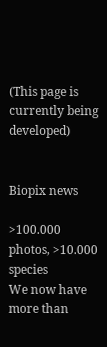(This page is currently being developed)


Biopix news

>100.000 photos, >10.000 species
We now have more than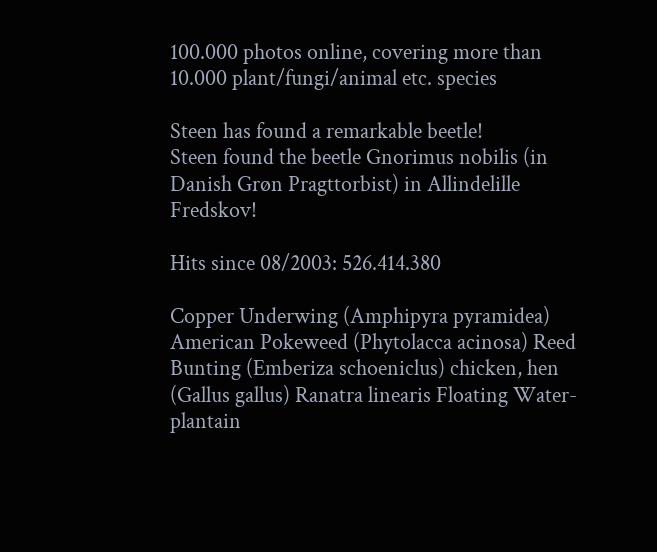100.000 photos online, covering more than 10.000 plant/fungi/animal etc. species

Steen has found a remarkable beetle!
Steen found the beetle Gnorimus nobilis (in Danish Grøn Pragttorbist) in Allindelille Fredskov!

Hits since 08/2003: 526.414.380

Copper Underwing (Amphipyra pyramidea) American Pokeweed (Phytolacca acinosa) Reed Bunting (Emberiza schoeniclus) chicken, hen (Gallus gallus) Ranatra linearis Floating Water-plantain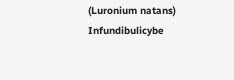(Luronium natans) Infundibulicybe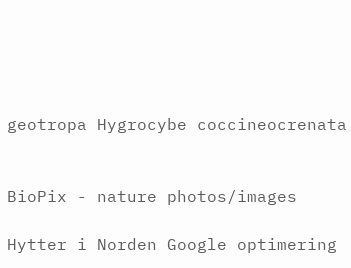geotropa Hygrocybe coccineocrenata


BioPix - nature photos/images

Hytter i Norden Google optimering